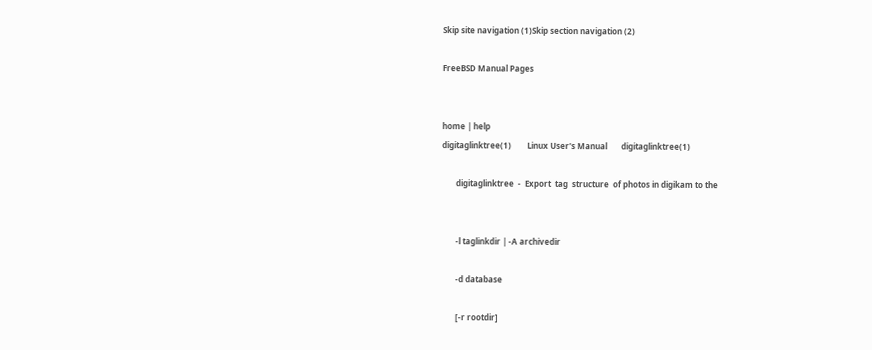Skip site navigation (1)Skip section navigation (2)

FreeBSD Manual Pages


home | help
digitaglinktree(1)        Linux User's Manual       digitaglinktree(1)

       digitaglinktree  -  Export  tag  structure  of photos in digikam to the


       -l taglinkdir | -A archivedir

       -d database

       [-r rootdir]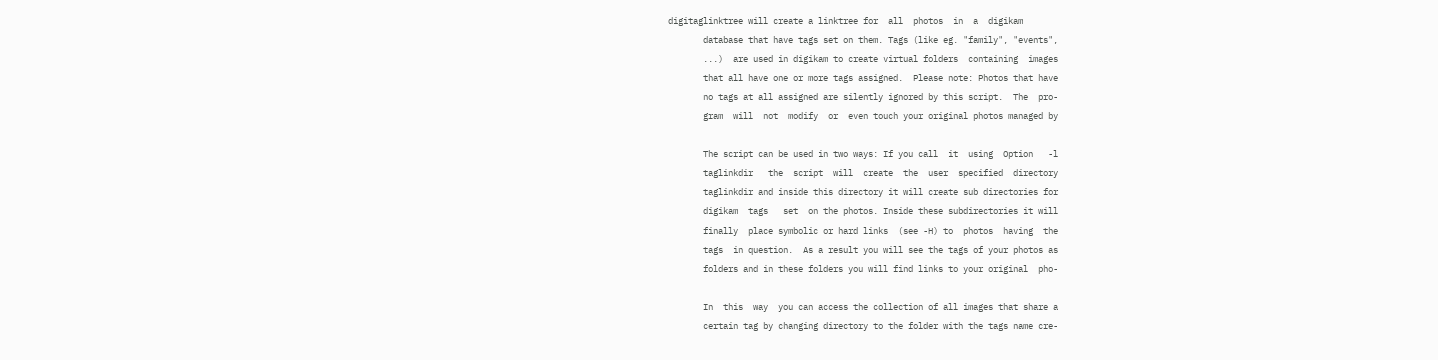digitaglinktree will create a linktree for  all  photos  in  a  digikam
       database that have tags set on them. Tags (like eg. "family", "events",
       ...)  are used in digikam to create virtual folders  containing  images
       that all have one or more tags assigned.  Please note: Photos that have
       no tags at all assigned are silently ignored by this script.  The  pro-
       gram  will  not  modify  or  even touch your original photos managed by

       The script can be used in two ways: If you call  it  using  Option   -l
       taglinkdir   the  script  will  create  the  user  specified  directory
       taglinkdir and inside this directory it will create sub directories for
       digikam  tags   set  on the photos. Inside these subdirectories it will
       finally  place symbolic or hard links  (see -H) to  photos  having  the
       tags  in question.  As a result you will see the tags of your photos as
       folders and in these folders you will find links to your original  pho-

       In  this  way  you can access the collection of all images that share a
       certain tag by changing directory to the folder with the tags name cre-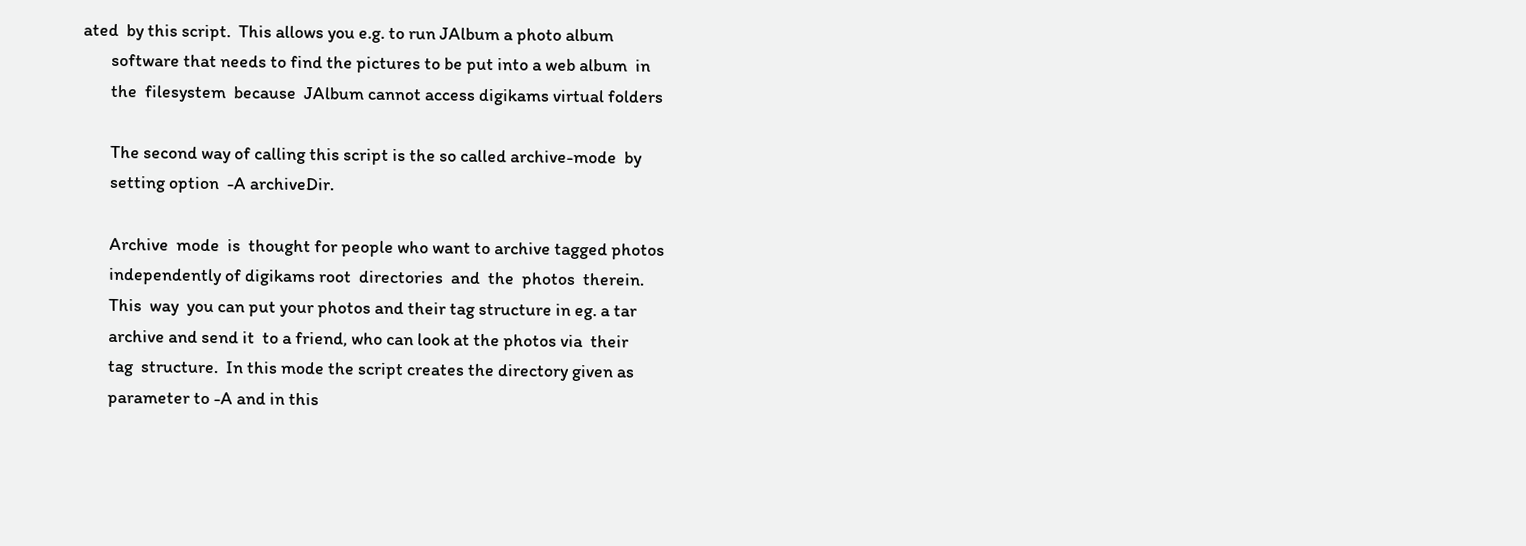ated  by this script.  This allows you e.g. to run JAlbum a photo album
       software that needs to find the pictures to be put into a web album  in
       the  filesystem  because  JAlbum cannot access digikams virtual folders

       The second way of calling this script is the so called archive-mode  by
       setting option  -A archiveDir.

       Archive  mode  is  thought for people who want to archive tagged photos
       independently of digikams root  directories  and  the  photos  therein.
       This  way  you can put your photos and their tag structure in eg. a tar
       archive and send it  to a friend, who can look at the photos via  their
       tag  structure.  In this mode the script creates the directory given as
       parameter to -A and in this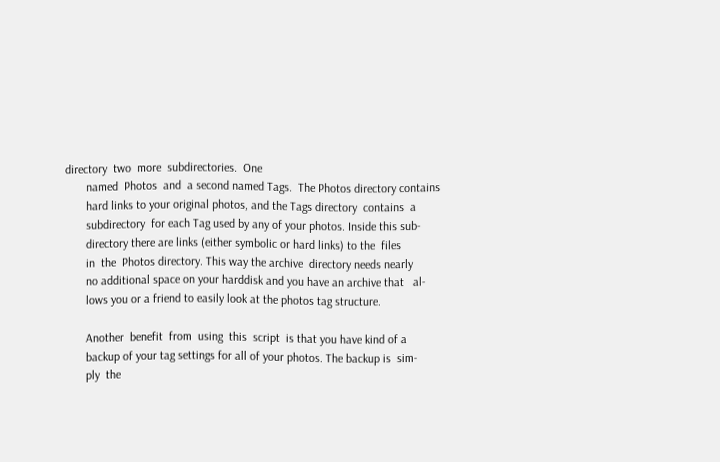directory  two  more  subdirectories.  One
       named  Photos  and  a second named Tags.  The Photos directory contains
       hard links to your original photos, and the Tags directory  contains  a
       subdirectory  for each Tag used by any of your photos. Inside this sub-
       directory there are links (either symbolic or hard links) to the  files
       in  the  Photos directory. This way the archive  directory needs nearly
       no additional space on your harddisk and you have an archive that   al-
       lows you or a friend to easily look at the photos tag structure.

       Another  benefit  from  using  this  script  is that you have kind of a
       backup of your tag settings for all of your photos. The backup is  sim-
       ply  the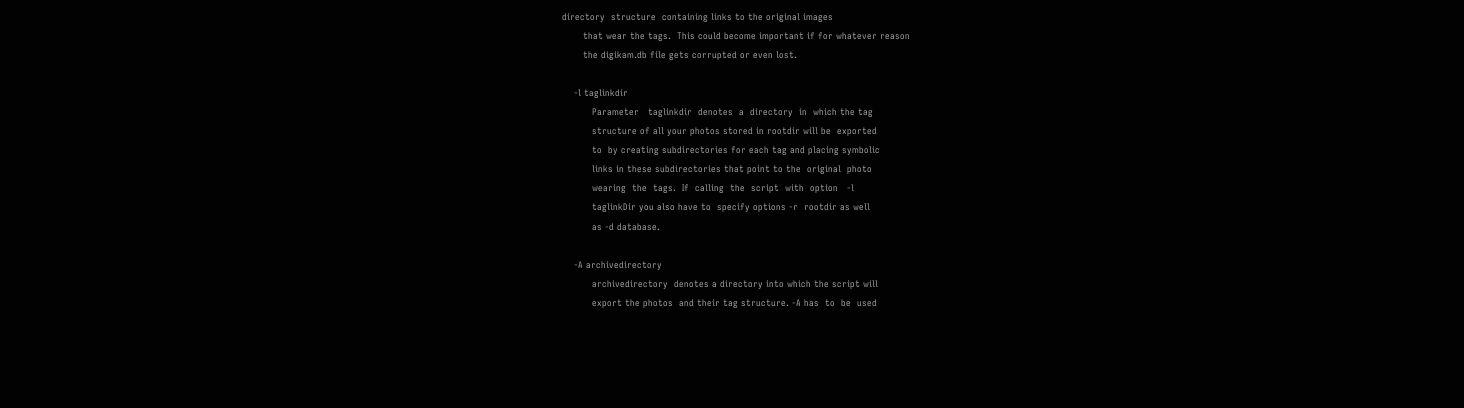directory  structure  containing links to the original images
       that wear the tags.  This could become important if for whatever reason
       the digikam.db file gets corrupted or even lost.

    -l taglinkdir
          Parameter   taglinkdir  denotes  a  directory  in  which the tag
          structure of all your photos stored in rootdir will be  exported
          to  by creating subdirectories for each tag and placing symbolic
          links in these subdirectories that point to the  original  photo
          wearing  the  tags.  If  calling  the  script  with  option   -l
          taglinkDir you also have to  specify options -r  rootdir as well
          as -d database.

    -A archivedirectory
          archivedirectory  denotes a directory into which the script will
          export the photos  and their tag structure. -A has  to  be  used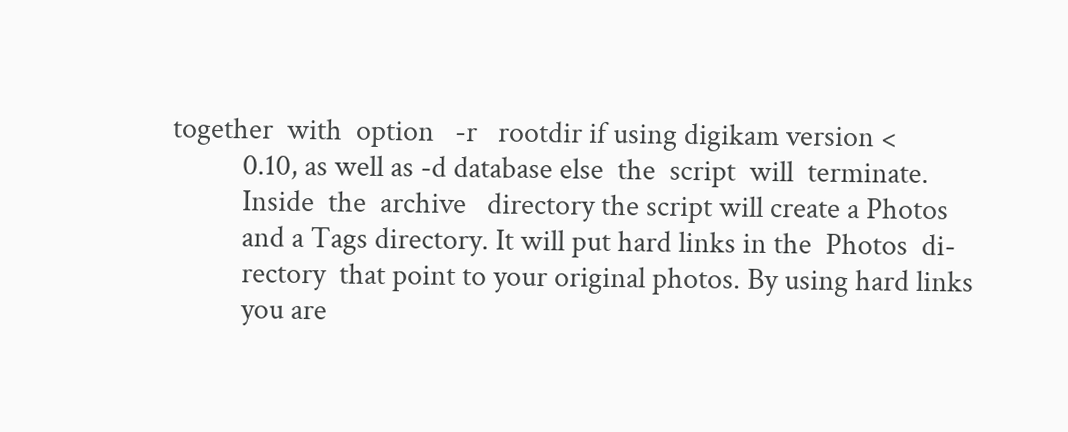together  with  option   -r   rootdir if using digikam version <
          0.10, as well as -d database else  the  script  will  terminate.
          Inside  the  archive   directory the script will create a Photos
          and a Tags directory. It will put hard links in the  Photos  di-
          rectory  that point to your original photos. By using hard links
          you are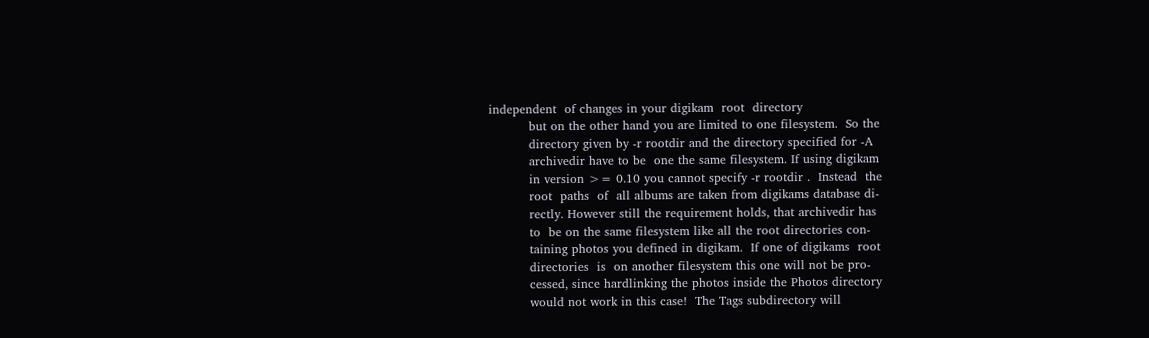independent  of changes in your digikam  root  directory
          but on the other hand you are limited to one filesystem.  So the
          directory given by -r rootdir and the directory specified for -A
          archivedir have to be  one the same filesystem. If using digikam
          in version >= 0.10 you cannot specify -r rootdir .  Instead  the
          root  paths  of  all albums are taken from digikams database di-
          rectly. However still the requirement holds, that archivedir has
          to  be on the same filesystem like all the root directories con-
          taining photos you defined in digikam.  If one of digikams  root
          directories  is  on another filesystem this one will not be pro-
          cessed, since hardlinking the photos inside the Photos directory
          would not work in this case!  The Tags subdirectory will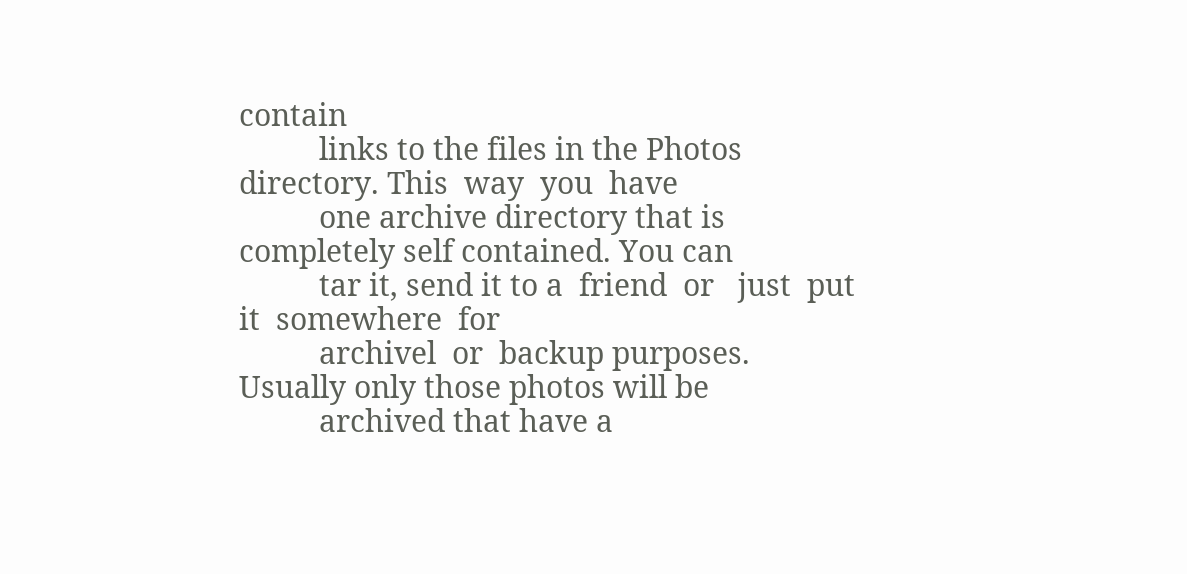contain
          links to the files in the Photos directory. This  way  you  have
          one archive directory that is completely self contained. You can
          tar it, send it to a  friend  or   just  put  it  somewhere  for
          archivel  or  backup purposes. Usually only those photos will be
          archived that have a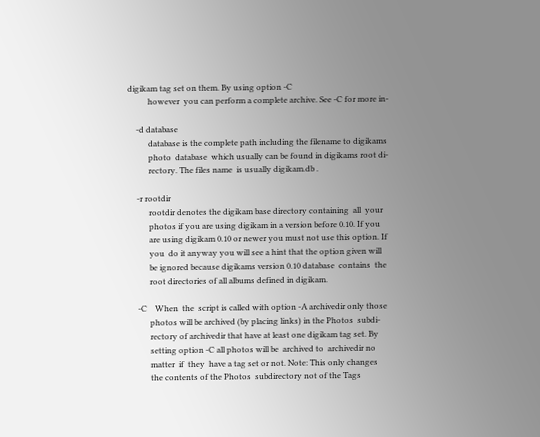digikam tag set on them. By using option -C
          however  you can perform a complete archive. See -C for more in-

    -d database
          database is the complete path including the filename to digikams
          photo  database  which usually can be found in digikams root di-
          rectory. The files name  is usually digikam.db .

    -r rootdir
          rootdir denotes the digikam base directory containing  all  your
          photos if you are using digikam in a version before 0.10. If you
          are using digikam 0.10 or newer you must not use this option. If
          you  do it anyway you will see a hint that the option given will
          be ignored because digikams version 0.10 database  contains  the
          root directories of all albums defined in digikam.

    -C    When  the  script is called with option -A archivedir only those
          photos will be archived (by placing links) in the Photos  subdi-
          rectory of archivedir that have at least one digikam tag set. By
          setting option -C all photos will be  archived to  archivedir no
          matter  if  they  have a tag set or not. Note: This only changes
          the contents of the Photos  subdirectory not of the Tags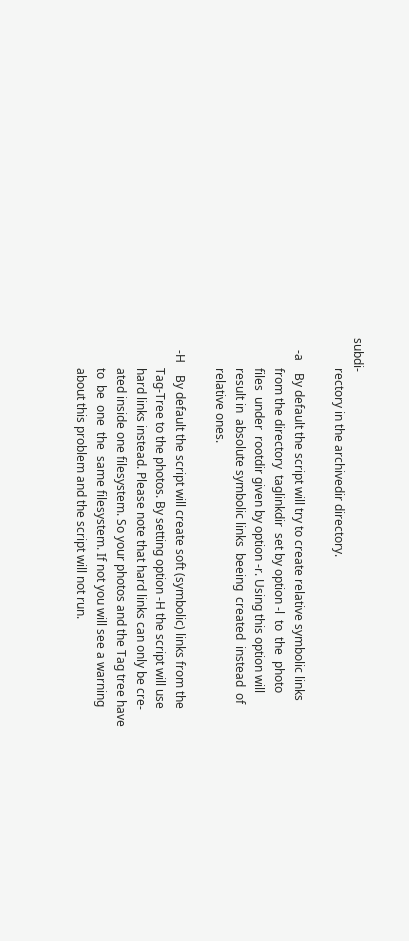subdi-
          rectory in the archivedir directory.

    -a    By default the script will try to create relative symbolic links
          from the directory  taglinkdir  set by option -l  to  the  photo
          files  under  rootdir given by option -r. Using this option will
          result in  absolute symbolic links  beeing  created  instead  of
          relative ones.

    -H    By default the script will create soft (symbolic) links from the
          Tag-Tree to the photos. By setting option -H the script will use
          hard links instead. Please note that hard links can only be cre-
          ated inside one filesystem. So your photos and the Tag tree have
          to  be  one  the  same filesystem. If not you will see a warning
          about this problem and the script will not run.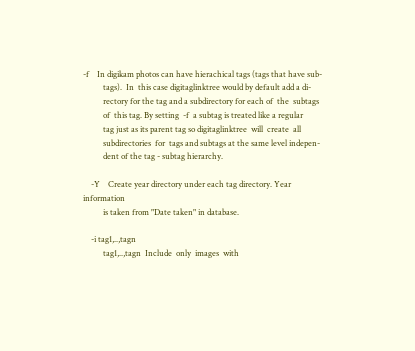-f    In digikam photos can have hierachical tags (tags that have sub-
          tags).  In  this case digitaglinktree would by default add a di-
          rectory for the tag and a subdirectory for each of  the  subtags
          of  this tag. By setting  -f  a subtag is treated like a regular
          tag just as its parent tag so digitaglinktree  will  create  all
          subdirectories  for  tags and subtags at the same level indepen-
          dent of the tag - subtag hierarchy.

    -Y    Create year directory under each tag directory. Year information
          is taken from "Date taken" in database.

    -i tag1,..,tagn
          tag1,..,tagn  Include  only  images  with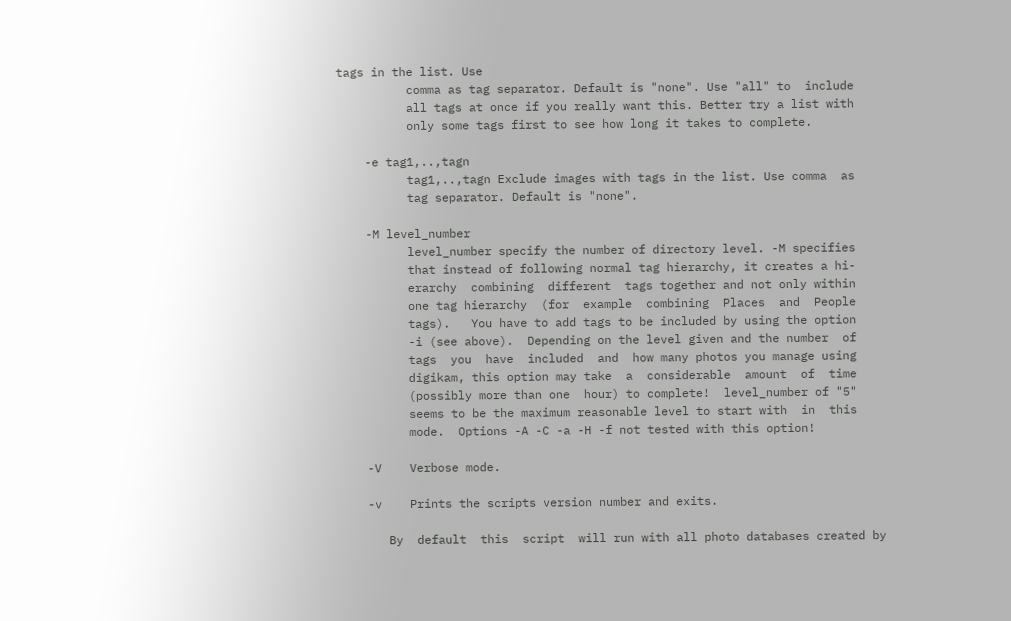tags in the list. Use
          comma as tag separator. Default is "none". Use "all" to  include
          all tags at once if you really want this. Better try a list with
          only some tags first to see how long it takes to complete.

    -e tag1,..,tagn
          tag1,..,tagn Exclude images with tags in the list. Use comma  as
          tag separator. Default is "none".

    -M level_number
          level_number specify the number of directory level. -M specifies
          that instead of following normal tag hierarchy, it creates a hi-
          erarchy  combining  different  tags together and not only within
          one tag hierarchy  (for  example  combining  Places  and  People
          tags).   You have to add tags to be included by using the option
          -i (see above).  Depending on the level given and the number  of
          tags  you  have  included  and  how many photos you manage using
          digikam, this option may take  a  considerable  amount  of  time
          (possibly more than one  hour) to complete!  level_number of "5"
          seems to be the maximum reasonable level to start with  in  this
          mode.  Options -A -C -a -H -f not tested with this option!

    -V    Verbose mode.

    -v    Prints the scripts version number and exits.

       By  default  this  script  will run with all photo databases created by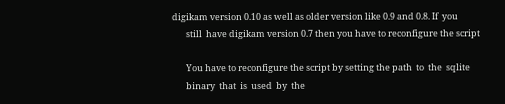digikam version 0.10 as well as older version like 0.9 and 0.8. If  you
       still  have digikam version 0.7 then you have to reconfigure the script

       You have to reconfigure the script by setting the path  to  the  sqlite
       binary  that  is  used  by  the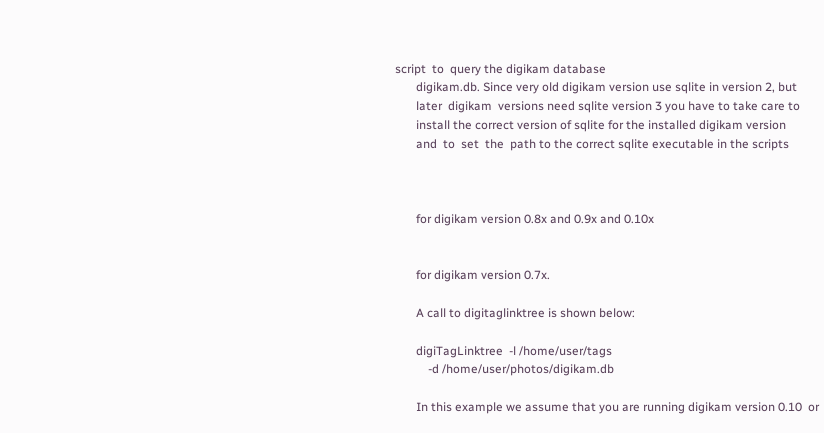script  to  query the digikam database
       digikam.db. Since very old digikam version use sqlite in version 2, but
       later  digikam  versions need sqlite version 3 you have to take care to
       install the correct version of sqlite for the installed digikam version
       and  to  set  the  path to the correct sqlite executable in the scripts



       for digikam version 0.8x and 0.9x and 0.10x


       for digikam version 0.7x.

       A call to digitaglinktree is shown below:

       digiTagLinktree  -l /home/user/tags
           -d /home/user/photos/digikam.db

       In this example we assume that you are running digikam version 0.10  or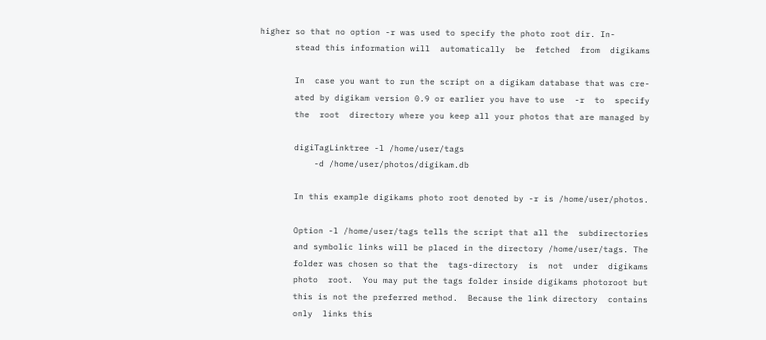higher so that no option -r was used to specify the photo root dir. In-
       stead this information will  automatically  be  fetched  from  digikams

       In  case you want to run the script on a digikam database that was cre-
       ated by digikam version 0.9 or earlier you have to use  -r  to  specify
       the  root  directory where you keep all your photos that are managed by

       digiTagLinktree -l /home/user/tags
           -d /home/user/photos/digikam.db

       In this example digikams photo root denoted by -r is /home/user/photos.

       Option -l /home/user/tags tells the script that all the  subdirectories
       and symbolic links will be placed in the directory /home/user/tags. The
       folder was chosen so that the  tags-directory  is  not  under  digikams
       photo  root.  You may put the tags folder inside digikams photoroot but
       this is not the preferred method.  Because the link directory  contains
       only  links this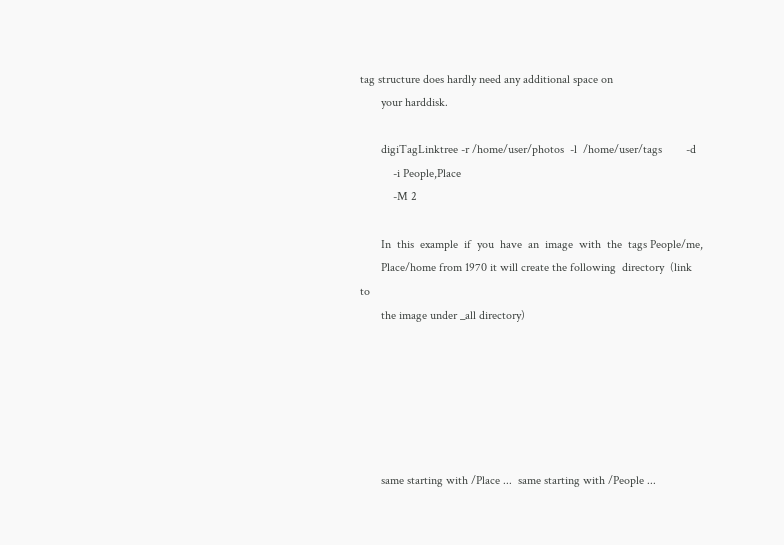tag structure does hardly need any additional space on
       your harddisk.

       digiTagLinktree -r /home/user/photos  -l  /home/user/tags        -d
           -i People,Place
           -M 2

       In  this  example  if  you  have  an  image  with  the  tags People/me,
       Place/home from 1970 it will create the following  directory  (link  to
       the image under _all directory)






       same starting with /Place ...  same starting with /People ...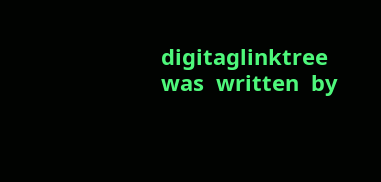digitaglinktree   was  written  by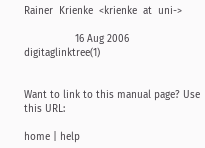Rainer  Krienke  <krienke  at  uni->

                 16 Aug 2006            digitaglinktree(1)


Want to link to this manual page? Use this URL:

home | help